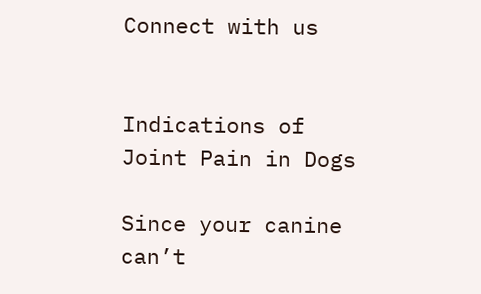Connect with us


Indications of Joint Pain in Dogs

Since your canine can’t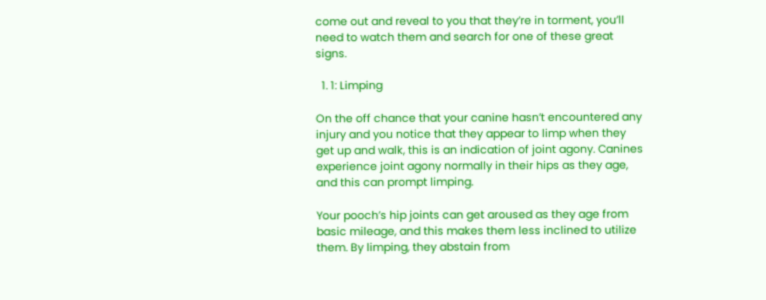come out and reveal to you that they’re in torment, you’ll need to watch them and search for one of these great signs.

  1. 1: Limping

On the off chance that your canine hasn’t encountered any injury and you notice that they appear to limp when they get up and walk, this is an indication of joint agony. Canines experience joint agony normally in their hips as they age, and this can prompt limping.

Your pooch’s hip joints can get aroused as they age from basic mileage, and this makes them less inclined to utilize them. By limping, they abstain from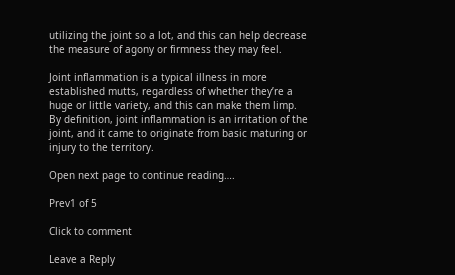utilizing the joint so a lot, and this can help decrease the measure of agony or firmness they may feel.

Joint inflammation is a typical illness in more established mutts, regardless of whether they’re a huge or little variety, and this can make them limp. By definition, joint inflammation is an irritation of the joint, and it came to originate from basic maturing or injury to the territory.

Open next page to continue reading….

Prev1 of 5

Click to comment

Leave a Reply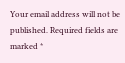Your email address will not be published. Required fields are marked *